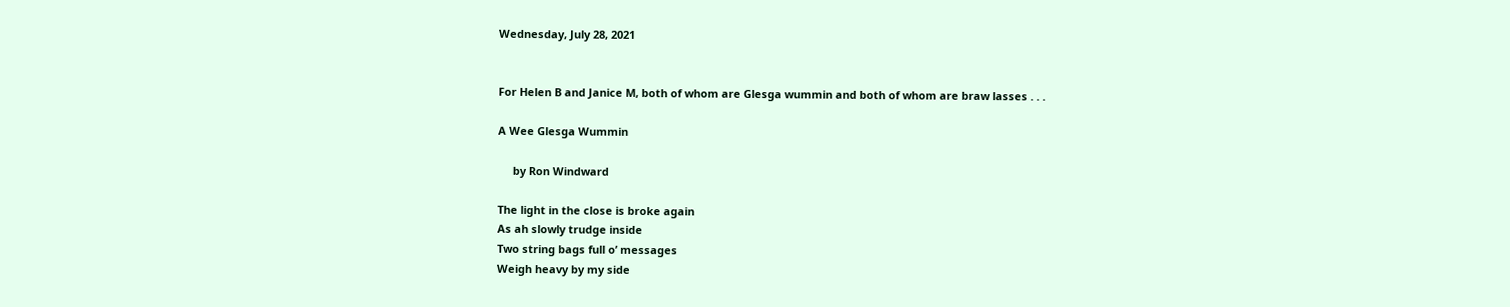Wednesday, July 28, 2021


For Helen B and Janice M, both of whom are Glesga wummin and both of whom are braw lasses . . .

A Wee Glesga Wummin

     by Ron Windward

The light in the close is broke again
As ah slowly trudge inside
Two string bags full o’ messages
Weigh heavy by my side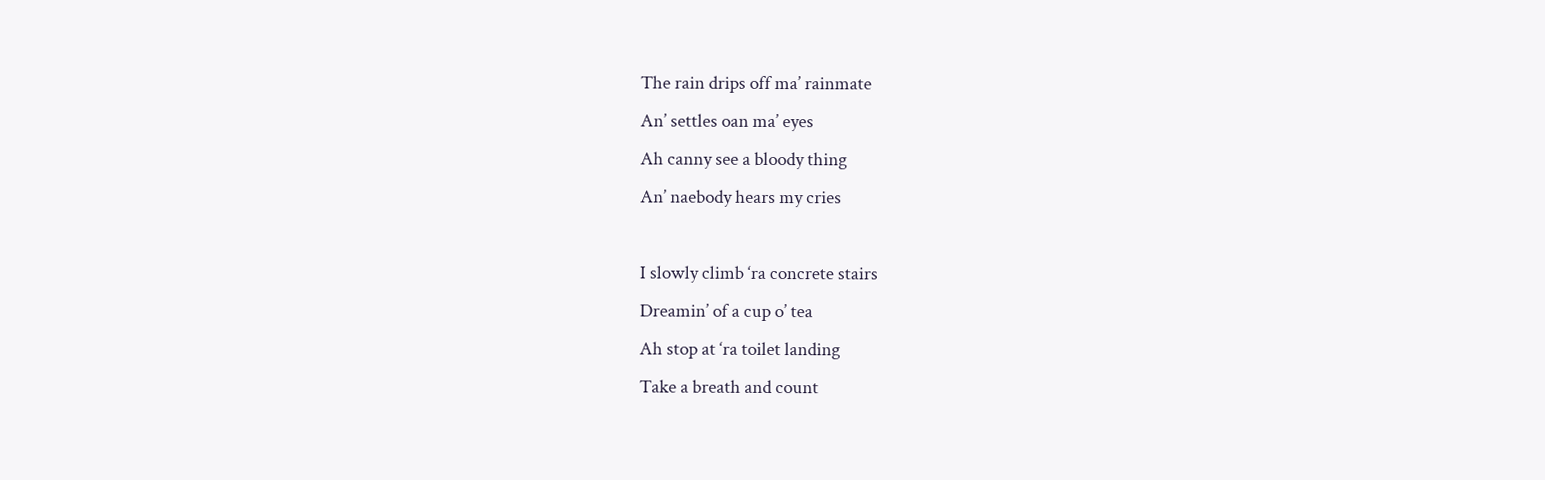The rain drips off ma’ rainmate
An’ settles oan ma’ eyes
Ah canny see a bloody thing
An’ naebody hears my cries

I slowly climb ‘ra concrete stairs
Dreamin’ of a cup o’ tea
Ah stop at ‘ra toilet landing
Take a breath and count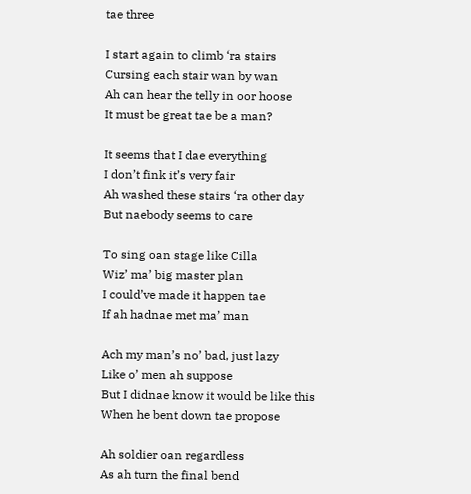tae three

I start again to climb ‘ra stairs
Cursing each stair wan by wan
Ah can hear the telly in oor hoose
It must be great tae be a man?

It seems that I dae everything
I don’t fink it’s very fair
Ah washed these stairs ‘ra other day
But naebody seems to care

To sing oan stage like Cilla
Wiz’ ma’ big master plan
I could’ve made it happen tae
If ah hadnae met ma’ man

Ach my man’s no’ bad, just lazy
Like o’ men ah suppose
But I didnae know it would be like this
When he bent down tae propose

Ah soldier oan regardless
As ah turn the final bend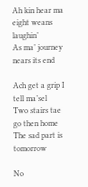Ah kin hear ma eight weans laughin’
As ma’ journey nears its end

Ach get a grip I tell ma’sel
Two stairs tae go then home
The sad part is tomorrow

No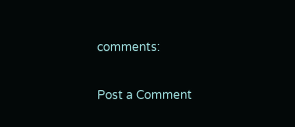comments:

Post a Comment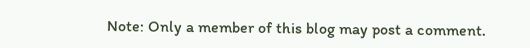Note: Only a member of this blog may post a comment.